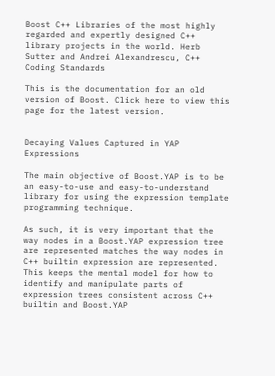Boost C++ Libraries of the most highly regarded and expertly designed C++ library projects in the world. Herb Sutter and Andrei Alexandrescu, C++ Coding Standards

This is the documentation for an old version of Boost. Click here to view this page for the latest version.


Decaying Values Captured in YAP Expressions

The main objective of Boost.YAP is to be an easy-to-use and easy-to-understand library for using the expression template programming technique.

As such, it is very important that the way nodes in a Boost.YAP expression tree are represented matches the way nodes in C++ builtin expression are represented. This keeps the mental model for how to identify and manipulate parts of expression trees consistent across C++ builtin and Boost.YAP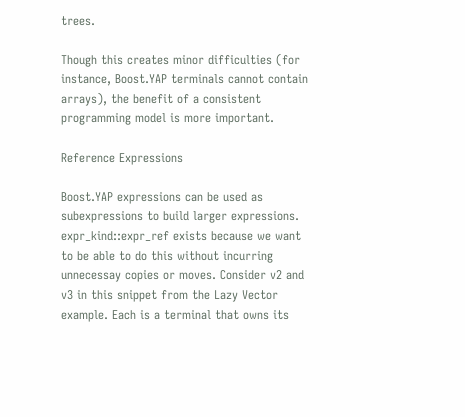trees.

Though this creates minor difficulties (for instance, Boost.YAP terminals cannot contain arrays), the benefit of a consistent programming model is more important.

Reference Expressions

Boost.YAP expressions can be used as subexpressions to build larger expressions. expr_kind::expr_ref exists because we want to be able to do this without incurring unnecessay copies or moves. Consider v2 and v3 in this snippet from the Lazy Vector example. Each is a terminal that owns its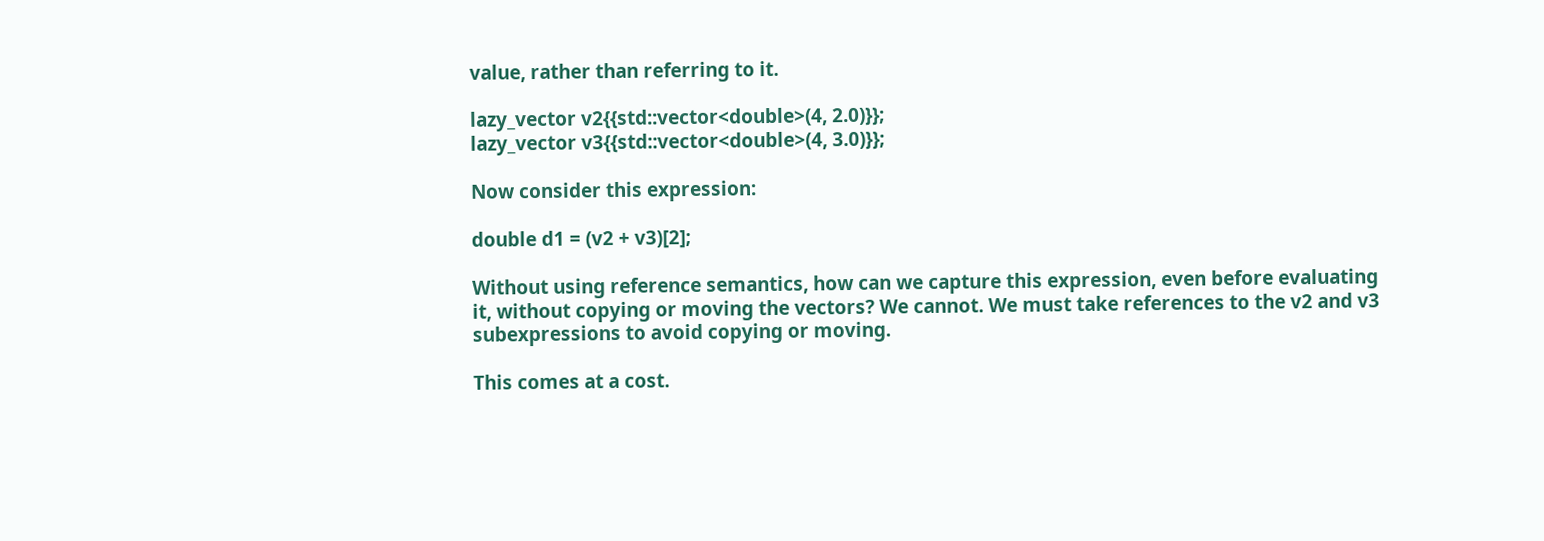value, rather than referring to it.

lazy_vector v2{{std::vector<double>(4, 2.0)}};
lazy_vector v3{{std::vector<double>(4, 3.0)}};

Now consider this expression:

double d1 = (v2 + v3)[2];

Without using reference semantics, how can we capture this expression, even before evaluating it, without copying or moving the vectors? We cannot. We must take references to the v2 and v3 subexpressions to avoid copying or moving.

This comes at a cost.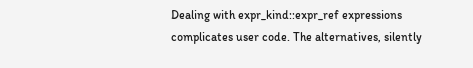Dealing with expr_kind::expr_ref expressions complicates user code. The alternatives, silently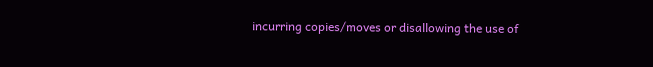incurring copies/moves or disallowing the use of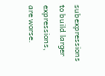subexpressions to build larger expressions, are worse.